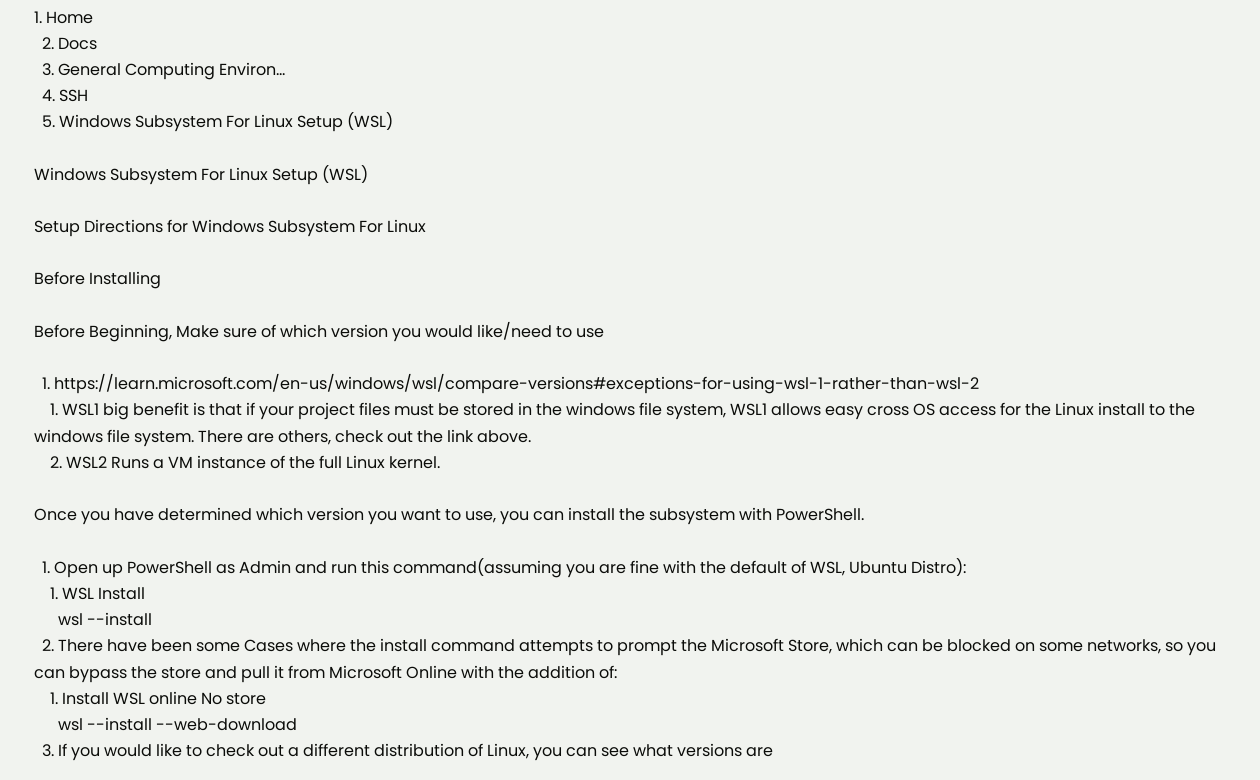1. Home
  2. Docs
  3. General Computing Environ...
  4. SSH
  5. Windows Subsystem For Linux Setup (WSL)

Windows Subsystem For Linux Setup (WSL)

Setup Directions for Windows Subsystem For Linux

Before Installing

Before Beginning, Make sure of which version you would like/need to use

  1. https://learn.microsoft.com/en-us/windows/wsl/compare-versions#exceptions-for-using-wsl-1-rather-than-wsl-2
    1. WSL1 big benefit is that if your project files must be stored in the windows file system, WSL1 allows easy cross OS access for the Linux install to the windows file system. There are others, check out the link above.
    2. WSL2 Runs a VM instance of the full Linux kernel.

Once you have determined which version you want to use, you can install the subsystem with PowerShell.

  1. Open up PowerShell as Admin and run this command(assuming you are fine with the default of WSL, Ubuntu Distro):
    1. WSL Install
      wsl --install
  2. There have been some Cases where the install command attempts to prompt the Microsoft Store, which can be blocked on some networks, so you can bypass the store and pull it from Microsoft Online with the addition of:
    1. Install WSL online No store
      wsl --install --web-download
  3. If you would like to check out a different distribution of Linux, you can see what versions are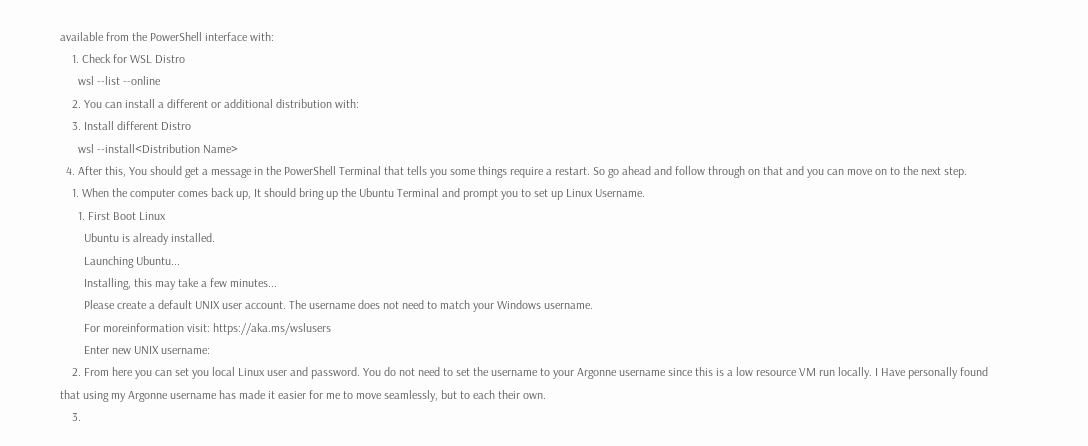available from the PowerShell interface with:
    1. Check for WSL Distro
      wsl --list --online
    2. You can install a different or additional distribution with:
    3. Install different Distro
      wsl --install<Distribution Name>
  4. After this, You should get a message in the PowerShell Terminal that tells you some things require a restart. So go ahead and follow through on that and you can move on to the next step.
    1. When the computer comes back up, It should bring up the Ubuntu Terminal and prompt you to set up Linux Username.
      1. First Boot Linux
        Ubuntu is already installed.
        Launching Ubuntu...
        Installing, this may take a few minutes...
        Please create a default UNIX user account. The username does not need to match your Windows username.
        For moreinformation visit: https://aka.ms/wslusers
        Enter new UNIX username:
    2. From here you can set you local Linux user and password. You do not need to set the username to your Argonne username since this is a low resource VM run locally. I Have personally found that using my Argonne username has made it easier for me to move seamlessly, but to each their own.
    3.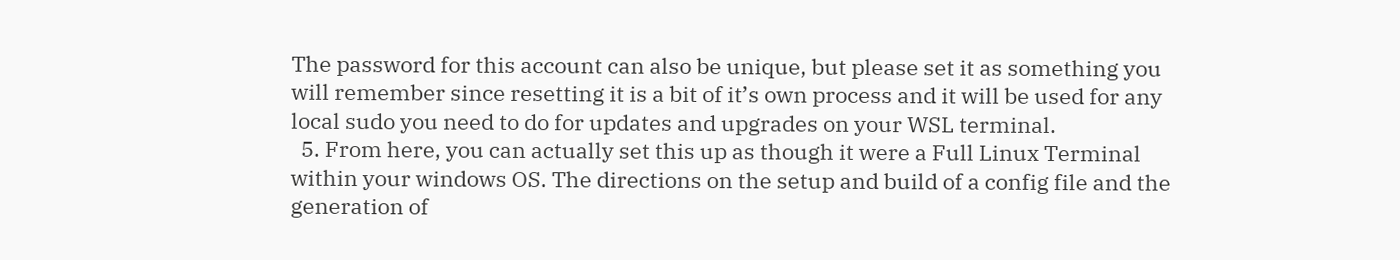The password for this account can also be unique, but please set it as something you will remember since resetting it is a bit of it’s own process and it will be used for any local sudo you need to do for updates and upgrades on your WSL terminal.
  5. From here, you can actually set this up as though it were a Full Linux Terminal within your windows OS. The directions on the setup and build of a config file and the generation of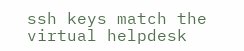ssh keys match the virtual helpdesk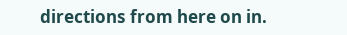directions from here on in.